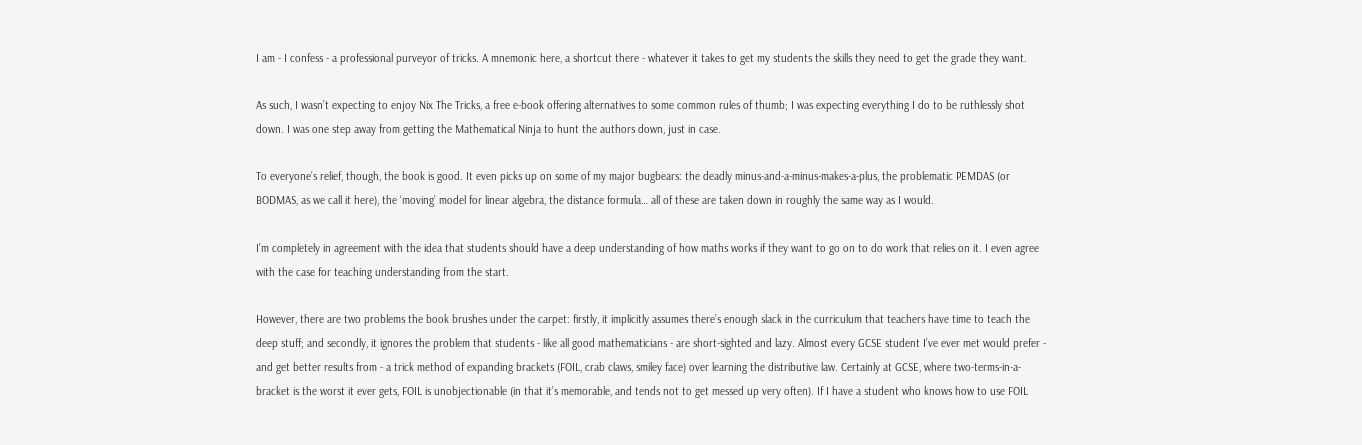I am - I confess - a professional purveyor of tricks. A mnemonic here, a shortcut there - whatever it takes to get my students the skills they need to get the grade they want.

As such, I wasn’t expecting to enjoy Nix The Tricks, a free e-book offering alternatives to some common rules of thumb; I was expecting everything I do to be ruthlessly shot down. I was one step away from getting the Mathematical Ninja to hunt the authors down, just in case.

To everyone’s relief, though, the book is good. It even picks up on some of my major bugbears: the deadly minus-and-a-minus-makes-a-plus, the problematic PEMDAS (or BODMAS, as we call it here), the ‘moving’ model for linear algebra, the distance formula… all of these are taken down in roughly the same way as I would.

I’m completely in agreement with the idea that students should have a deep understanding of how maths works if they want to go on to do work that relies on it. I even agree with the case for teaching understanding from the start.

However, there are two problems the book brushes under the carpet: firstly, it implicitly assumes there’s enough slack in the curriculum that teachers have time to teach the deep stuff; and secondly, it ignores the problem that students - like all good mathematicians - are short-sighted and lazy. Almost every GCSE student I’ve ever met would prefer - and get better results from - a trick method of expanding brackets (FOIL, crab claws, smiley face) over learning the distributive law. Certainly at GCSE, where two-terms-in-a-bracket is the worst it ever gets, FOIL is unobjectionable (in that it’s memorable, and tends not to get messed up very often). If I have a student who knows how to use FOIL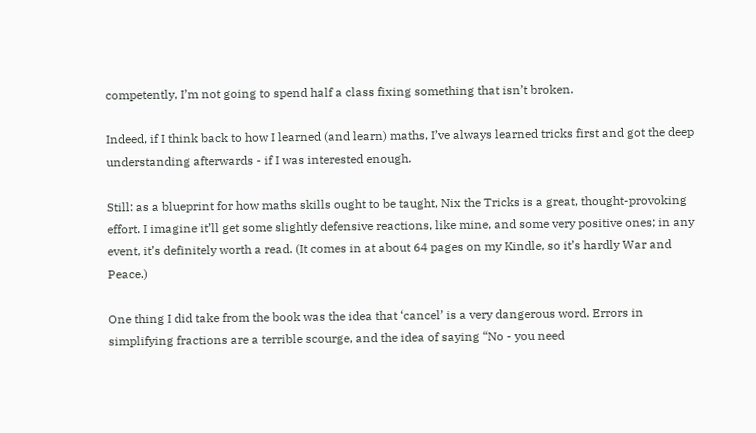competently, I’m not going to spend half a class fixing something that isn’t broken.

Indeed, if I think back to how I learned (and learn) maths, I’ve always learned tricks first and got the deep understanding afterwards - if I was interested enough.

Still: as a blueprint for how maths skills ought to be taught, Nix the Tricks is a great, thought-provoking effort. I imagine it’ll get some slightly defensive reactions, like mine, and some very positive ones; in any event, it’s definitely worth a read. (It comes in at about 64 pages on my Kindle, so it’s hardly War and Peace.)

One thing I did take from the book was the idea that ‘cancel’ is a very dangerous word. Errors in simplifying fractions are a terrible scourge, and the idea of saying “No - you need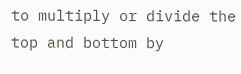to multiply or divide the top and bottom by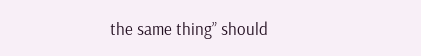the same thing” should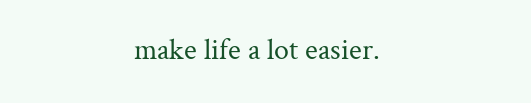make life a lot easier.